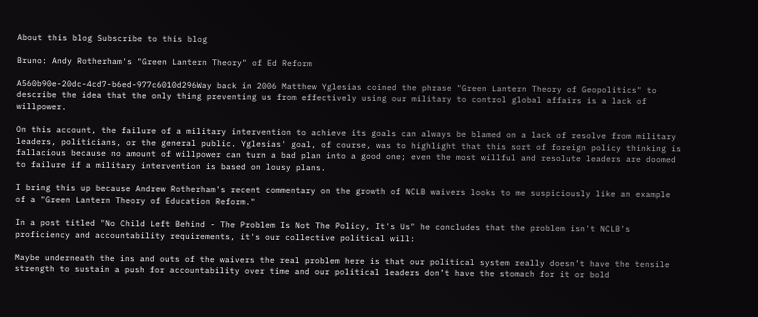About this blog Subscribe to this blog

Bruno: Andy Rotherham's "Green Lantern Theory" of Ed Reform

A560b90e-20dc-4cd7-b6ed-977c6010d296Way back in 2006 Matthew Yglesias coined the phrase "Green Lantern Theory of Geopolitics" to describe the idea that the only thing preventing us from effectively using our military to control global affairs is a lack of willpower.

On this account, the failure of a military intervention to achieve its goals can always be blamed on a lack of resolve from military leaders, politicians, or the general public. Yglesias' goal, of course, was to highlight that this sort of foreign policy thinking is fallacious because no amount of willpower can turn a bad plan into a good one; even the most willful and resolute leaders are doomed to failure if a military intervention is based on lousy plans.

I bring this up because Andrew Rotherham's recent commentary on the growth of NCLB waivers looks to me suspiciously like an example of a "Green Lantern Theory of Education Reform."

In a post titled "No Child Left Behind - The Problem Is Not The Policy, It's Us" he concludes that the problem isn't NCLB's proficiency and accountability requirements, it's our collective political will:

Maybe underneath the ins and outs of the waivers the real problem here is that our political system really doesn’t have the tensile strength to sustain a push for accountability over time and our political leaders don’t have the stomach for it or bold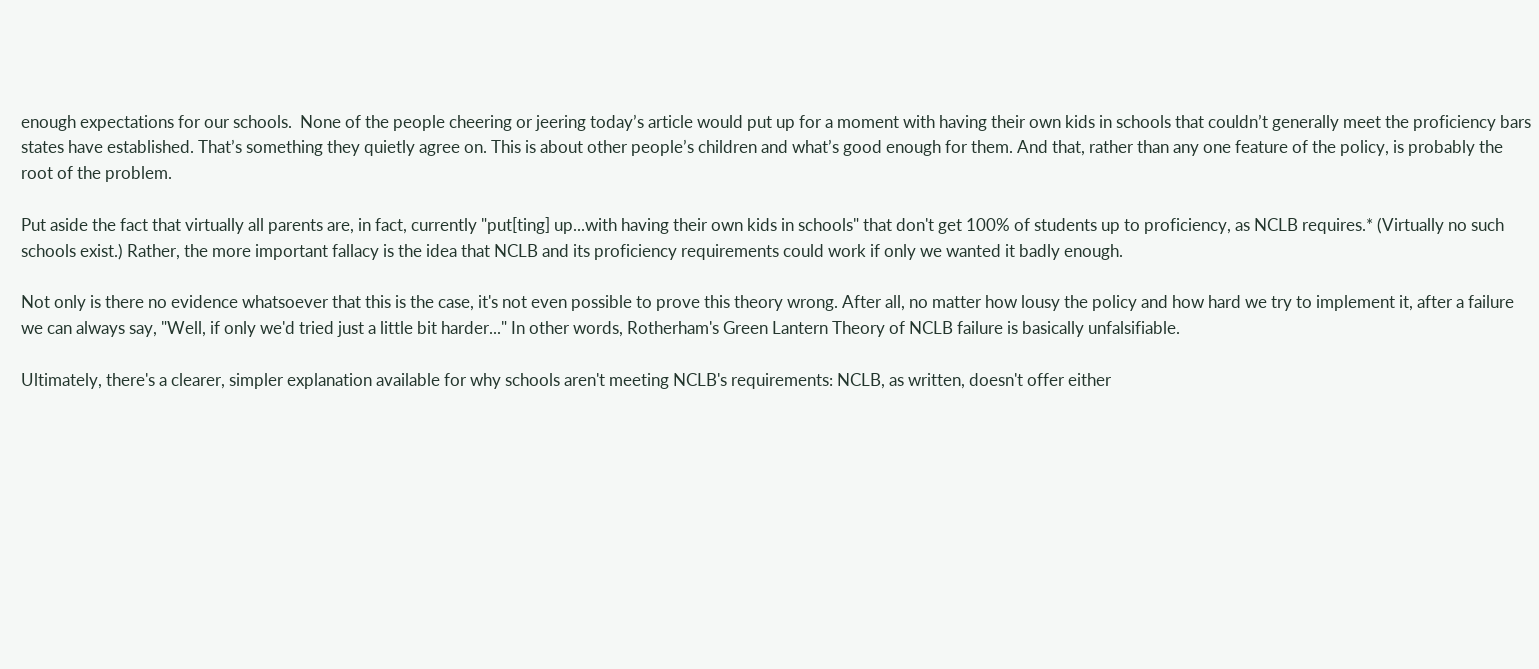enough expectations for our schools.  None of the people cheering or jeering today’s article would put up for a moment with having their own kids in schools that couldn’t generally meet the proficiency bars states have established. That’s something they quietly agree on. This is about other people’s children and what’s good enough for them. And that, rather than any one feature of the policy, is probably the root of the problem.

Put aside the fact that virtually all parents are, in fact, currently "put[ting] up...with having their own kids in schools" that don't get 100% of students up to proficiency, as NCLB requires.* (Virtually no such schools exist.) Rather, the more important fallacy is the idea that NCLB and its proficiency requirements could work if only we wanted it badly enough.

Not only is there no evidence whatsoever that this is the case, it's not even possible to prove this theory wrong. After all, no matter how lousy the policy and how hard we try to implement it, after a failure we can always say, "Well, if only we'd tried just a little bit harder..." In other words, Rotherham's Green Lantern Theory of NCLB failure is basically unfalsifiable.

Ultimately, there's a clearer, simpler explanation available for why schools aren't meeting NCLB's requirements: NCLB, as written, doesn't offer either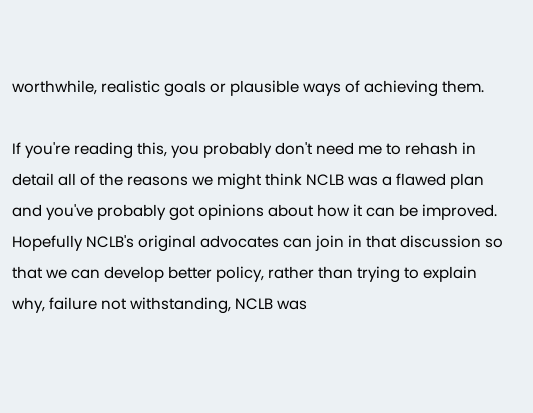worthwhile, realistic goals or plausible ways of achieving them.

If you're reading this, you probably don't need me to rehash in detail all of the reasons we might think NCLB was a flawed plan and you've probably got opinions about how it can be improved. Hopefully NCLB's original advocates can join in that discussion so that we can develop better policy, rather than trying to explain why, failure not withstanding, NCLB was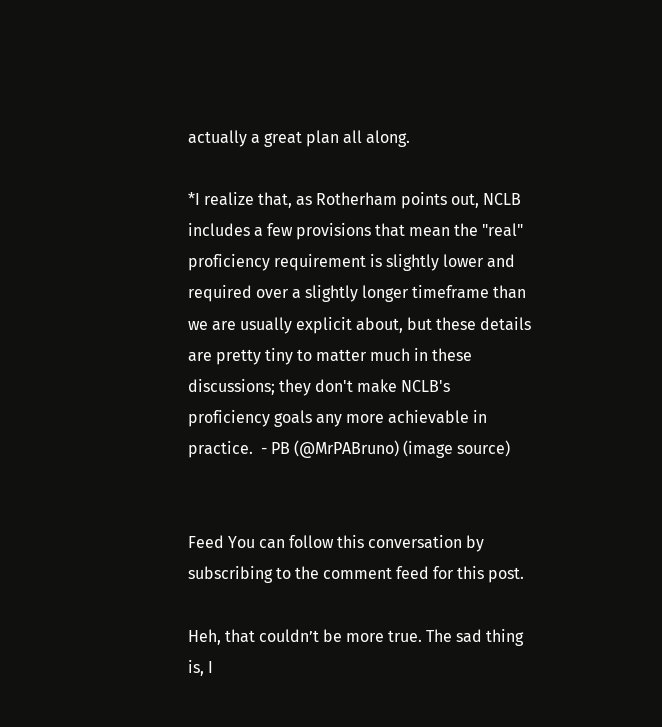actually a great plan all along.

*I realize that, as Rotherham points out, NCLB includes a few provisions that mean the "real" proficiency requirement is slightly lower and required over a slightly longer timeframe than we are usually explicit about, but these details are pretty tiny to matter much in these discussions; they don't make NCLB's proficiency goals any more achievable in practice.  - PB (@MrPABruno) (image source)


Feed You can follow this conversation by subscribing to the comment feed for this post.

Heh, that couldn’t be more true. The sad thing is, I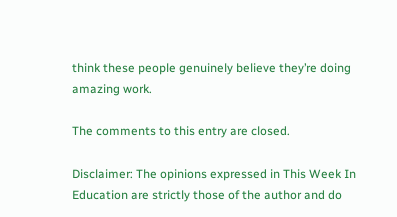think these people genuinely believe they’re doing amazing work.

The comments to this entry are closed.

Disclaimer: The opinions expressed in This Week In Education are strictly those of the author and do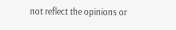not reflect the opinions or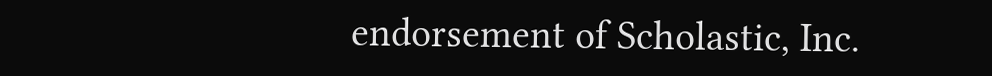endorsement of Scholastic, Inc.